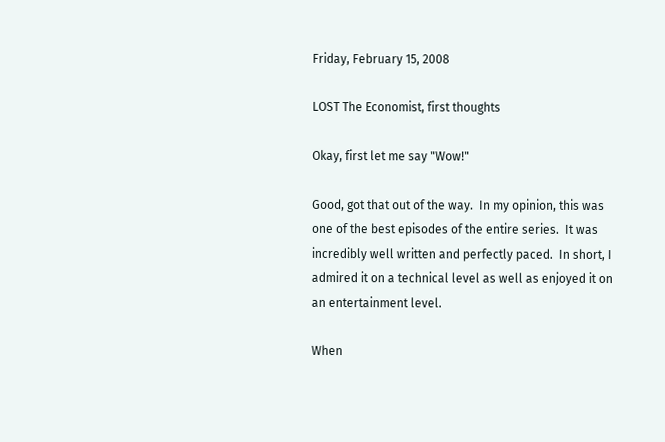Friday, February 15, 2008

LOST The Economist, first thoughts

Okay, first let me say "Wow!"

Good, got that out of the way.  In my opinion, this was one of the best episodes of the entire series.  It was incredibly well written and perfectly paced.  In short, I admired it on a technical level as well as enjoyed it on an entertainment level.

When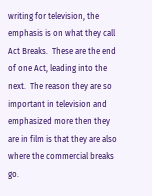writing for television, the emphasis is on what they call Act Breaks.  These are the end of one Act, leading into the next.  The reason they are so important in television and emphasized more then they are in film is that they are also where the commercial breaks go.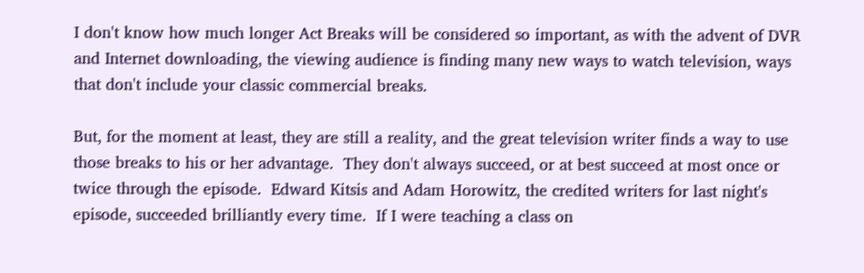I don't know how much longer Act Breaks will be considered so important, as with the advent of DVR and Internet downloading, the viewing audience is finding many new ways to watch television, ways that don't include your classic commercial breaks.

But, for the moment at least, they are still a reality, and the great television writer finds a way to use those breaks to his or her advantage.  They don't always succeed, or at best succeed at most once or twice through the episode.  Edward Kitsis and Adam Horowitz, the credited writers for last night's episode, succeeded brilliantly every time.  If I were teaching a class on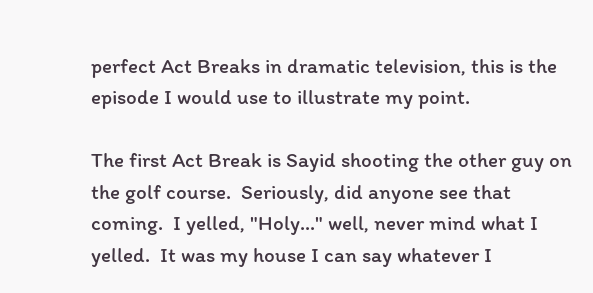perfect Act Breaks in dramatic television, this is the episode I would use to illustrate my point.

The first Act Break is Sayid shooting the other guy on the golf course.  Seriously, did anyone see that coming.  I yelled, "Holy..." well, never mind what I yelled.  It was my house I can say whatever I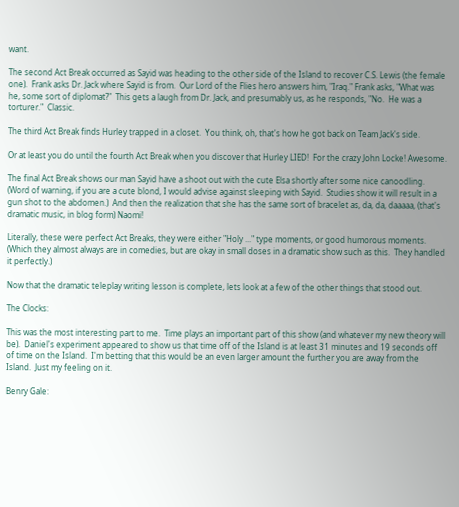want.

The second Act Break occurred as Sayid was heading to the other side of the Island to recover C.S. Lewis (the female one).  Frank asks Dr. Jack where Sayid is from.  Our Lord of the Flies hero answers him, "Iraq." Frank asks, "What was he, some sort of diplomat?"  This gets a laugh from Dr. Jack, and presumably us, as he responds, "No.  He was a torturer."  Classic.

The third Act Break finds Hurley trapped in a closet.  You think, oh, that's how he got back on Team Jack's side.

Or at least you do until the fourth Act Break when you discover that Hurley LIED!  For the crazy John Locke! Awesome.

The final Act Break shows our man Sayid have a shoot out with the cute Elsa shortly after some nice canoodling.  (Word of warning, if you are a cute blond, I would advise against sleeping with Sayid.  Studies show it will result in a gun shot to the abdomen.)  And then the realization that she has the same sort of bracelet as, da, da, daaaaa, (that's dramatic music, in blog form) Naomi!

Literally, these were perfect Act Breaks, they were either "Holy ..." type moments, or good humorous moments. (Which they almost always are in comedies, but are okay in small doses in a dramatic show such as this.  They handled it perfectly.)

Now that the dramatic teleplay writing lesson is complete, lets look at a few of the other things that stood out.

The Clocks:

This was the most interesting part to me.  Time plays an important part of this show (and whatever my new theory will be).  Daniel's experiment appeared to show us that time off of the Island is at least 31 minutes and 19 seconds off of time on the Island.  I'm betting that this would be an even larger amount the further you are away from the Island.  Just my feeling on it.

Benry Gale: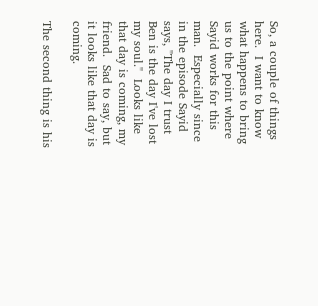So, a couple of things here.  I want to know what happens to bring us to the point where Sayid works for this man.  Especially since in the episode Sayid says, "The day I trust Ben is the day I've lost my soul."  Looks like that day is coming, my friend.  Sad to say, but it looks like that day is coming.

The second thing is his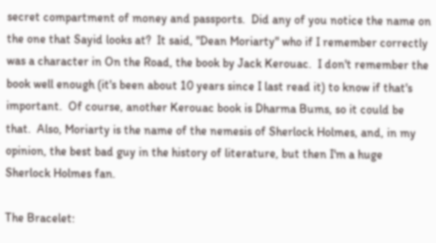secret compartment of money and passports.  Did any of you notice the name on the one that Sayid looks at?  It said, "Dean Moriarty" who if I remember correctly was a character in On the Road, the book by Jack Kerouac.  I don't remember the book well enough (it's been about 10 years since I last read it) to know if that's important.  Of course, another Kerouac book is Dharma Bums, so it could be that.  Also, Moriarty is the name of the nemesis of Sherlock Holmes, and, in my opinion, the best bad guy in the history of literature, but then I'm a huge Sherlock Holmes fan.

The Bracelet: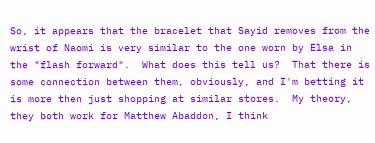So, it appears that the bracelet that Sayid removes from the wrist of Naomi is very similar to the one worn by Elsa in the "flash forward".  What does this tell us?  That there is some connection between them, obviously, and I'm betting it is more then just shopping at similar stores.  My theory, they both work for Matthew Abaddon, I think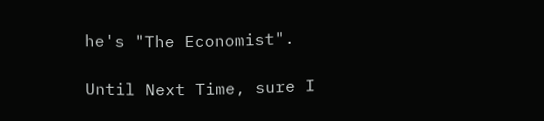he's "The Economist".

Until Next Time, sure I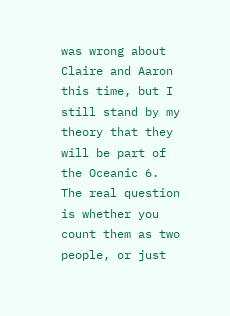was wrong about Claire and Aaron this time, but I still stand by my theory that they will be part of the Oceanic 6.  The real question is whether you count them as two people, or just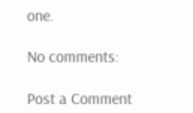one.

No comments:

Post a Comment